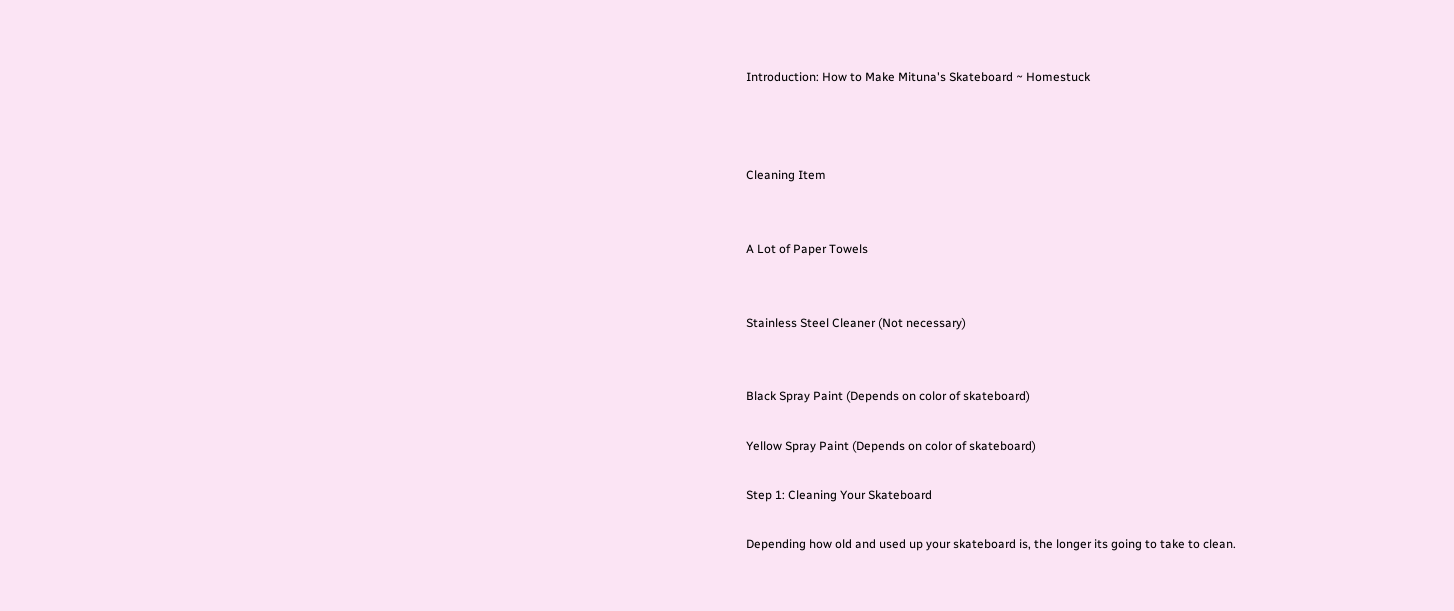Introduction: How to Make Mituna's Skateboard ~ Homestuck



Cleaning Item


A Lot of Paper Towels


Stainless Steel Cleaner (Not necessary)


Black Spray Paint (Depends on color of skateboard)

Yellow Spray Paint (Depends on color of skateboard)

Step 1: Cleaning Your Skateboard

Depending how old and used up your skateboard is, the longer its going to take to clean.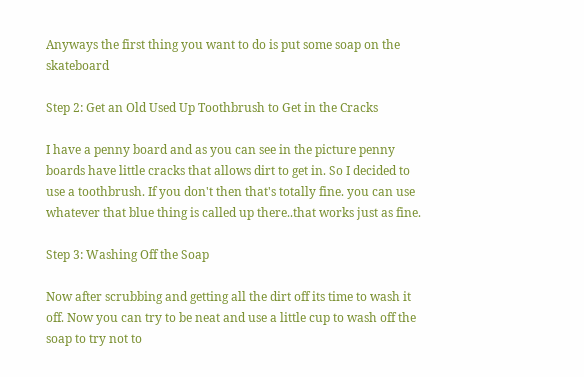Anyways the first thing you want to do is put some soap on the skateboard

Step 2: Get an Old Used Up Toothbrush to Get in the Cracks

I have a penny board and as you can see in the picture penny boards have little cracks that allows dirt to get in. So I decided to use a toothbrush. If you don't then that's totally fine. you can use whatever that blue thing is called up there..that works just as fine.

Step 3: Washing Off the Soap

Now after scrubbing and getting all the dirt off its time to wash it off. Now you can try to be neat and use a little cup to wash off the soap to try not to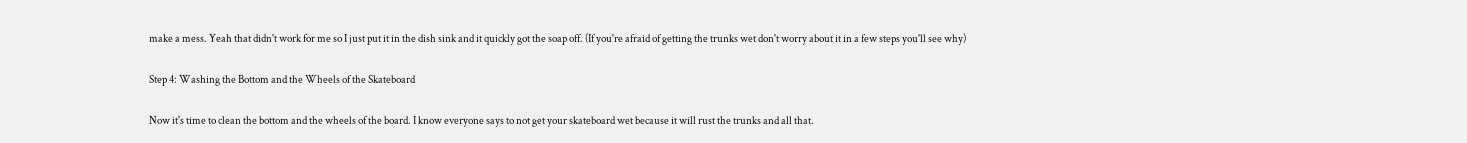make a mess. Yeah that didn't work for me so I just put it in the dish sink and it quickly got the soap off. (If you're afraid of getting the trunks wet don't worry about it in a few steps you'll see why)

Step 4: Washing the Bottom and the Wheels of the Skateboard

Now it's time to clean the bottom and the wheels of the board. I know everyone says to not get your skateboard wet because it will rust the trunks and all that.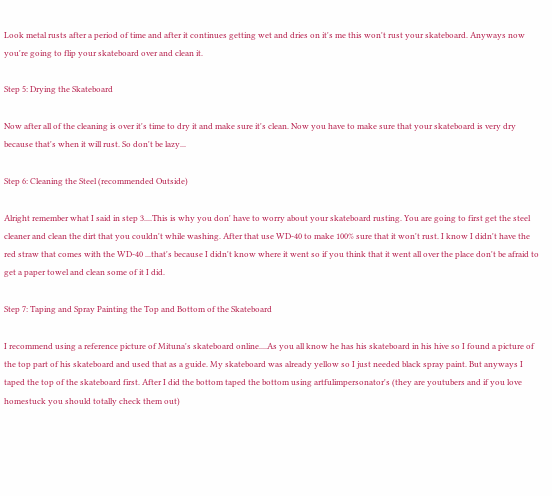Look metal rusts after a period of time and after it continues getting wet and dries on it's me this won't rust your skateboard. Anyways now you're going to flip your skateboard over and clean it.

Step 5: Drying the Skateboard

Now after all of the cleaning is over it's time to dry it and make sure it's clean. Now you have to make sure that your skateboard is very dry because that's when it will rust. So don't be lazy...

Step 6: Cleaning the Steel (recommended Outside)

Alright remember what I said in step 3....This is why you don' have to worry about your skateboard rusting. You are going to first get the steel cleaner and clean the dirt that you couldn't while washing. After that use WD-40 to make 100% sure that it won't rust. I know I didn't have the red straw that comes with the WD-40 ...that's because I didn't know where it went so if you think that it went all over the place don't be afraid to get a paper towel and clean some of it I did.

Step 7: Taping and Spray Painting the Top and Bottom of the Skateboard

I recommend using a reference picture of Mituna's skateboard online....As you all know he has his skateboard in his hive so I found a picture of the top part of his skateboard and used that as a guide. My skateboard was already yellow so I just needed black spray paint. But anyways I taped the top of the skateboard first. After I did the bottom taped the bottom using artfulimpersonator's (they are youtubers and if you love homestuck you should totally check them out)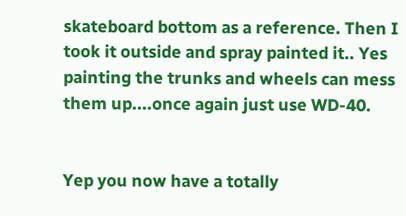skateboard bottom as a reference. Then I took it outside and spray painted it.. Yes painting the trunks and wheels can mess them up....once again just use WD-40.


Yep you now have a totally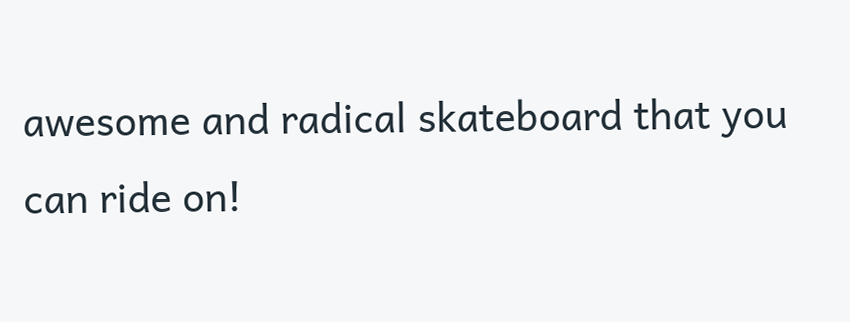awesome and radical skateboard that you can ride on!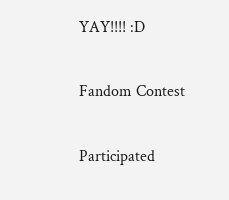YAY!!!! :D

Fandom Contest

Participated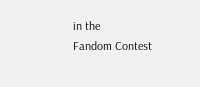in the
Fandom Contest